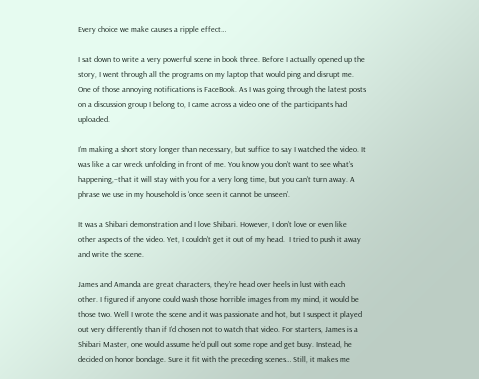Every choice we make causes a ripple effect…

I sat down to write a very powerful scene in book three. Before I actually opened up the story, I went through all the programs on my laptop that would ping and disrupt me. One of those annoying notifications is FaceBook. As I was going through the latest posts on a discussion group I belong to, I came across a video one of the participants had uploaded.

I’m making a short story longer than necessary, but suffice to say I watched the video. It was like a car wreck unfolding in front of me. You know you don’t want to see what’s happening,–that it will stay with you for a very long time, but you can’t turn away. A phrase we use in my household is ‘once seen it cannot be unseen’.

It was a Shibari demonstration and I love Shibari. However, I don’t love or even like other aspects of the video. Yet, I couldn’t get it out of my head.  I tried to push it away and write the scene.

James and Amanda are great characters, they’re head over heels in lust with each other. I figured if anyone could wash those horrible images from my mind, it would be those two. Well I wrote the scene and it was passionate and hot, but I suspect it played out very differently than if I’d chosen not to watch that video. For starters, James is a Shibari Master, one would assume he’d pull out some rope and get busy. Instead, he decided on honor bondage. Sure it fit with the preceding scenes… Still, it makes me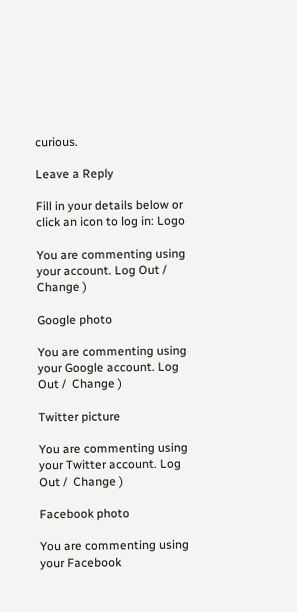curious.

Leave a Reply

Fill in your details below or click an icon to log in: Logo

You are commenting using your account. Log Out /  Change )

Google photo

You are commenting using your Google account. Log Out /  Change )

Twitter picture

You are commenting using your Twitter account. Log Out /  Change )

Facebook photo

You are commenting using your Facebook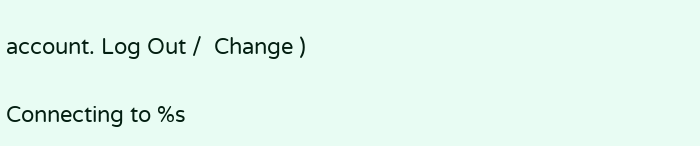account. Log Out /  Change )

Connecting to %s